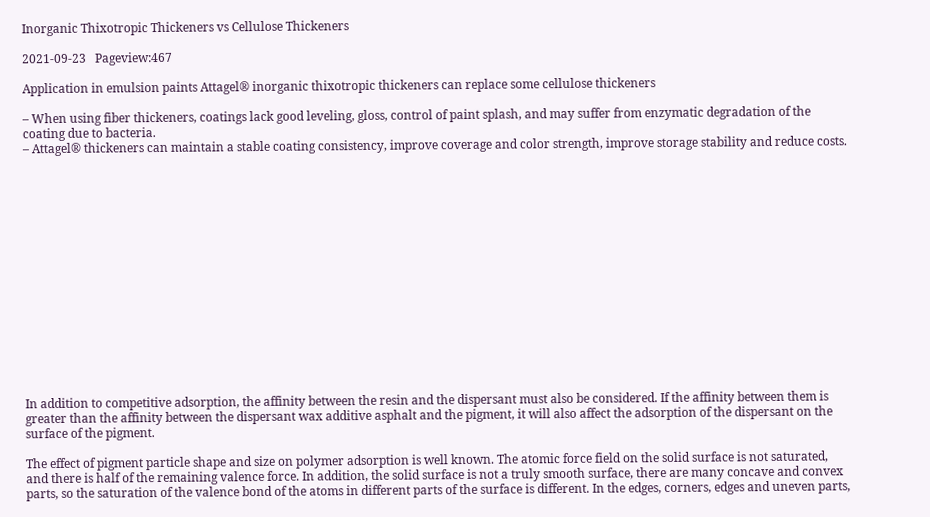Inorganic Thixotropic Thickeners vs Cellulose Thickeners

2021-09-23   Pageview:467

Application in emulsion paints Attagel® inorganic thixotropic thickeners can replace some cellulose thickeners

– When using fiber thickeners, coatings lack good leveling, gloss, control of paint splash, and may suffer from enzymatic degradation of the coating due to bacteria.
– Attagel® thickeners can maintain a stable coating consistency, improve coverage and color strength, improve storage stability and reduce costs.
















In addition to competitive adsorption, the affinity between the resin and the dispersant must also be considered. If the affinity between them is greater than the affinity between the dispersant wax additive asphalt and the pigment, it will also affect the adsorption of the dispersant on the surface of the pigment.

The effect of pigment particle shape and size on polymer adsorption is well known. The atomic force field on the solid surface is not saturated, and there is half of the remaining valence force. In addition, the solid surface is not a truly smooth surface, there are many concave and convex parts, so the saturation of the valence bond of the atoms in different parts of the surface is different. In the edges, corners, edges and uneven parts,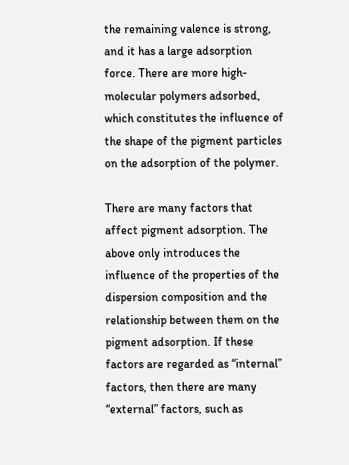the remaining valence is strong, and it has a large adsorption force. There are more high-molecular polymers adsorbed, which constitutes the influence of the shape of the pigment particles on the adsorption of the polymer.

There are many factors that affect pigment adsorption. The above only introduces the influence of the properties of the dispersion composition and the relationship between them on the pigment adsorption. If these factors are regarded as “internal” factors, then there are many “external” factors, such as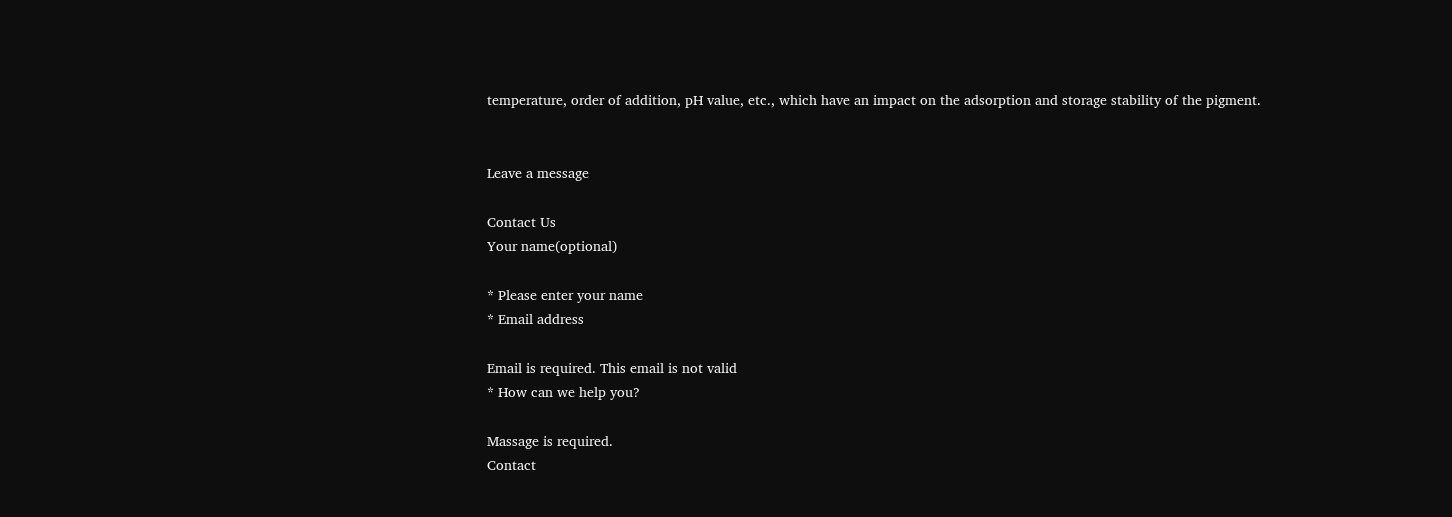temperature, order of addition, pH value, etc., which have an impact on the adsorption and storage stability of the pigment.


Leave a message

Contact Us
Your name(optional)

* Please enter your name
* Email address

Email is required. This email is not valid
* How can we help you?

Massage is required.
Contact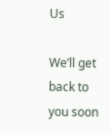Us

We’ll get back to you soon